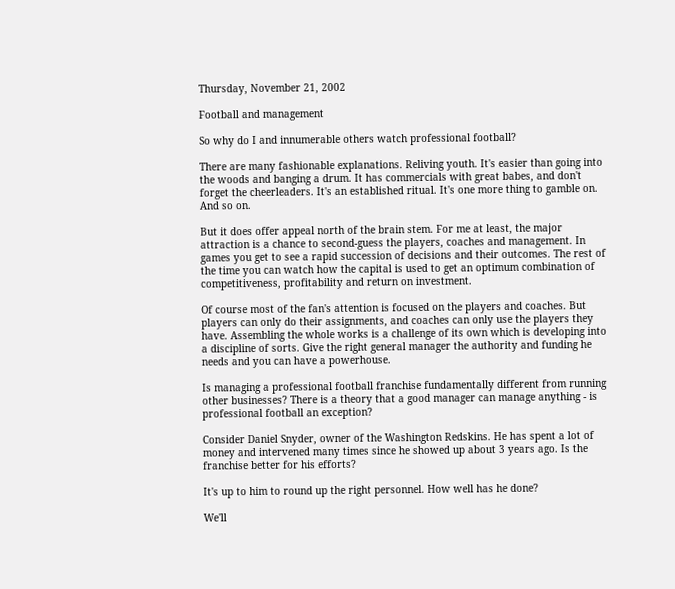Thursday, November 21, 2002

Football and management

So why do I and innumerable others watch professional football?

There are many fashionable explanations. Reliving youth. It's easier than going into the woods and banging a drum. It has commercials with great babes, and don't forget the cheerleaders. It's an established ritual. It's one more thing to gamble on. And so on.

But it does offer appeal north of the brain stem. For me at least, the major attraction is a chance to second-guess the players, coaches and management. In games you get to see a rapid succession of decisions and their outcomes. The rest of the time you can watch how the capital is used to get an optimum combination of competitiveness, profitability and return on investment.

Of course most of the fan's attention is focused on the players and coaches. But players can only do their assignments, and coaches can only use the players they have. Assembling the whole works is a challenge of its own which is developing into a discipline of sorts. Give the right general manager the authority and funding he needs and you can have a powerhouse.

Is managing a professional football franchise fundamentally different from running other businesses? There is a theory that a good manager can manage anything - is professional football an exception?

Consider Daniel Snyder, owner of the Washington Redskins. He has spent a lot of money and intervened many times since he showed up about 3 years ago. Is the franchise better for his efforts?

It's up to him to round up the right personnel. How well has he done?

We'll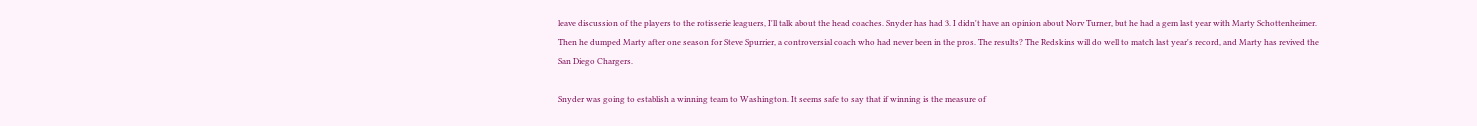leave discussion of the players to the rotisserie leaguers, I'll talk about the head coaches. Snyder has had 3. I didn't have an opinion about Norv Turner, but he had a gem last year with Marty Schottenheimer. Then he dumped Marty after one season for Steve Spurrier, a controversial coach who had never been in the pros. The results? The Redskins will do well to match last year's record, and Marty has revived the San Diego Chargers.

Snyder was going to establish a winning team to Washington. It seems safe to say that if winning is the measure of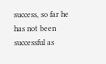success, so far he has not been successful as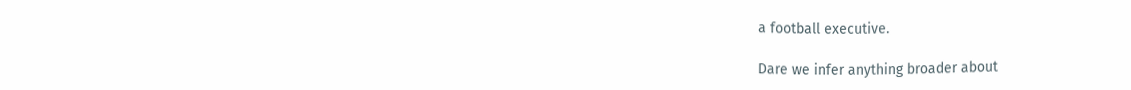a football executive.

Dare we infer anything broader about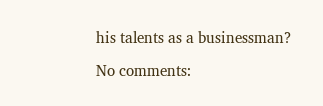his talents as a businessman?

No comments: